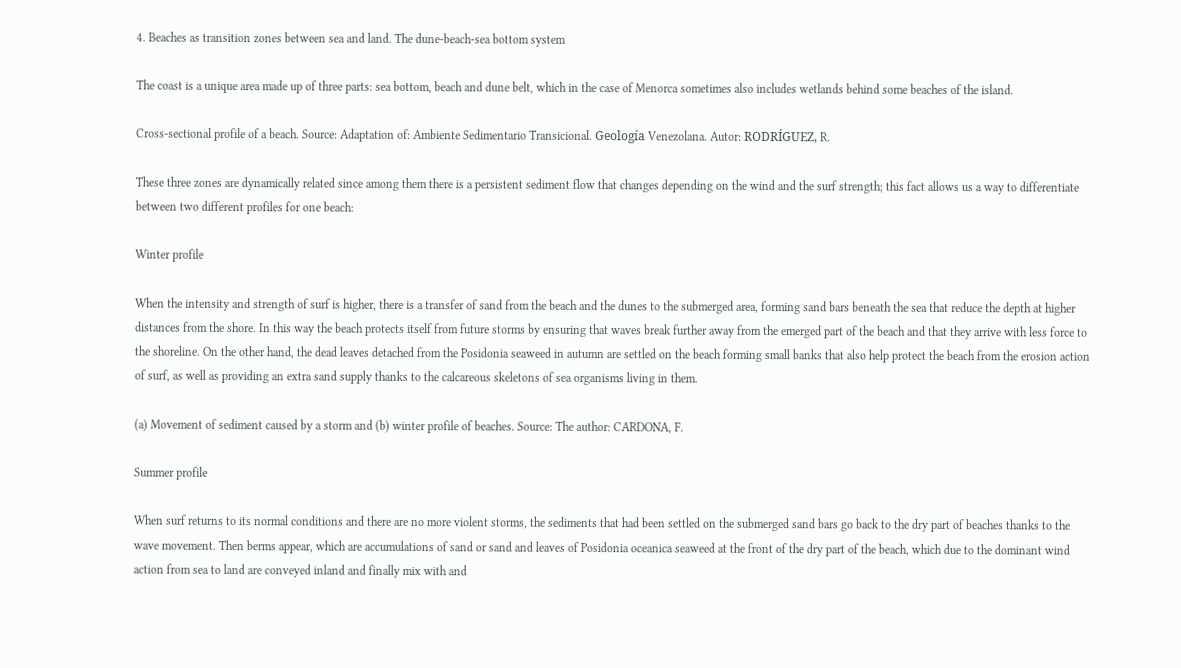4. Beaches as transition zones between sea and land. The dune-beach-sea bottom system

The coast is a unique area made up of three parts: sea bottom, beach and dune belt, which in the case of Menorca sometimes also includes wetlands behind some beaches of the island.

Cross-sectional profile of a beach. Source: Adaptation of: Ambiente Sedimentario Transicional. Geología Venezolana. Autor: RODRÍGUEZ, R.

These three zones are dynamically related since among them there is a persistent sediment flow that changes depending on the wind and the surf strength; this fact allows us a way to differentiate between two different profiles for one beach:

Winter profile

When the intensity and strength of surf is higher, there is a transfer of sand from the beach and the dunes to the submerged area, forming sand bars beneath the sea that reduce the depth at higher distances from the shore. In this way the beach protects itself from future storms by ensuring that waves break further away from the emerged part of the beach and that they arrive with less force to the shoreline. On the other hand, the dead leaves detached from the Posidonia seaweed in autumn are settled on the beach forming small banks that also help protect the beach from the erosion action of surf, as well as providing an extra sand supply thanks to the calcareous skeletons of sea organisms living in them.

(a) Movement of sediment caused by a storm and (b) winter profile of beaches. Source: The author: CARDONA, F.

Summer profile

When surf returns to its normal conditions and there are no more violent storms, the sediments that had been settled on the submerged sand bars go back to the dry part of beaches thanks to the wave movement. Then berms appear, which are accumulations of sand or sand and leaves of Posidonia oceanica seaweed at the front of the dry part of the beach, which due to the dominant wind action from sea to land are conveyed inland and finally mix with and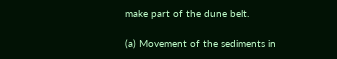make part of the dune belt.

(a) Movement of the sediments in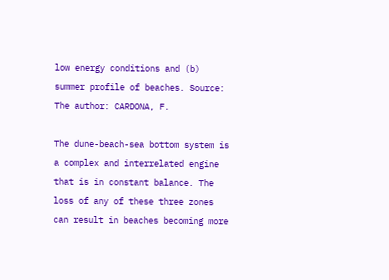low energy conditions and (b) summer profile of beaches. Source: The author: CARDONA, F.

The dune-beach-sea bottom system is a complex and interrelated engine that is in constant balance. The loss of any of these three zones can result in beaches becoming more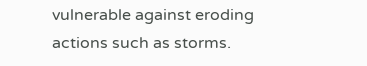vulnerable against eroding actions such as storms.